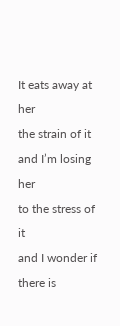It eats away at her
the strain of it
and I’m losing her
to the stress of it
and I wonder if
there is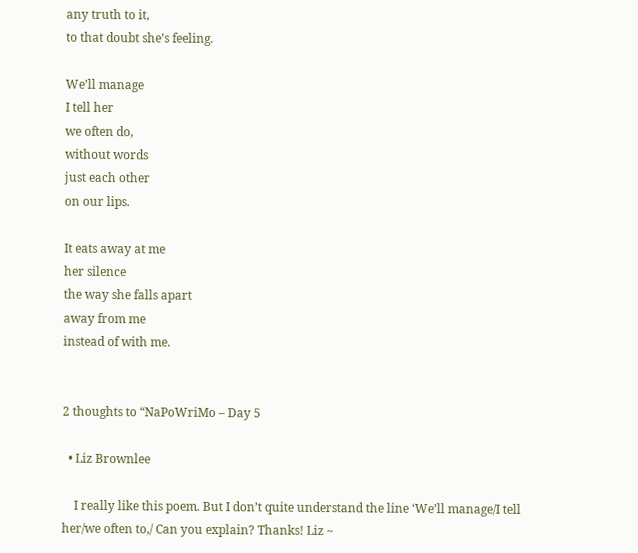any truth to it,
to that doubt she’s feeling.

We’ll manage
I tell her
we often do,
without words
just each other
on our lips.

It eats away at me
her silence
the way she falls apart
away from me
instead of with me.


2 thoughts to “NaPoWriMo – Day 5

  • Liz Brownlee

    I really like this poem. But I don’t quite understand the line ‘We’ll manage/I tell her/we often to,/ Can you explain? Thanks! Liz ~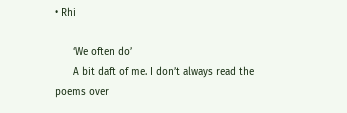• Rhi

      ‘We often do’
      A bit daft of me. I don’t always read the poems over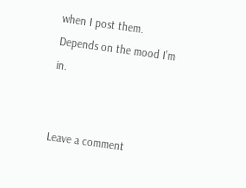when I post them. Depends on the mood I’m in.


Leave a comment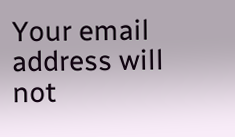Your email address will not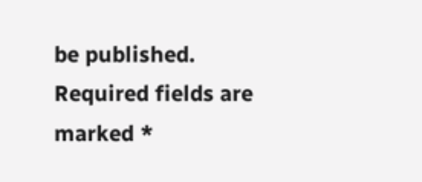be published. Required fields are marked *